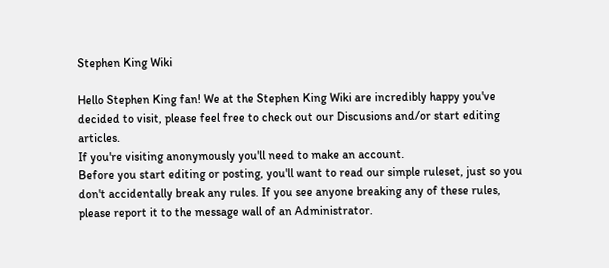Stephen King Wiki

Hello Stephen King fan! We at the Stephen King Wiki are incredibly happy you've decided to visit, please feel free to check out our Discusions and/or start editing articles.
If you're visiting anonymously you'll need to make an account.
Before you start editing or posting, you'll want to read our simple ruleset, just so you don't accidentally break any rules. If you see anyone breaking any of these rules, please report it to the message wall of an Administrator.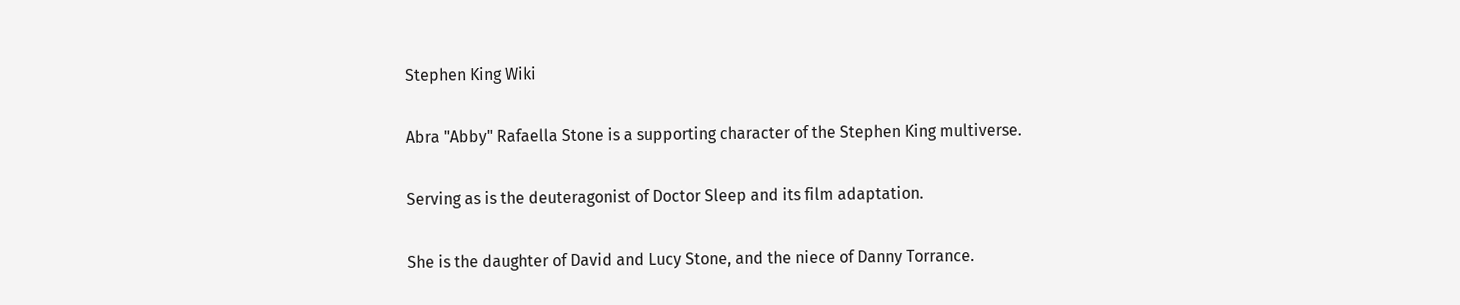Stephen King Wiki

Abra "Abby" Rafaella Stone is a supporting character of the Stephen King multiverse.

Serving as is the deuteragonist of Doctor Sleep and its film adaptation.

She is the daughter of David and Lucy Stone, and the niece of Danny Torrance.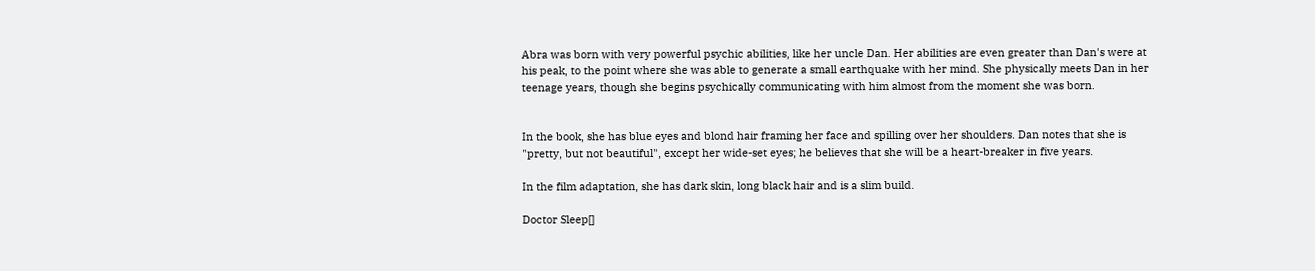Abra was born with very powerful psychic abilities, like her uncle Dan. Her abilities are even greater than Dan's were at his peak, to the point where she was able to generate a small earthquake with her mind. She physically meets Dan in her teenage years, though she begins psychically communicating with him almost from the moment she was born.


In the book, she has blue eyes and blond hair framing her face and spilling over her shoulders. Dan notes that she is "pretty, but not beautiful", except her wide-set eyes; he believes that she will be a heart-breaker in five years.

In the film adaptation, she has dark skin, long black hair and is a slim build.

Doctor Sleep[]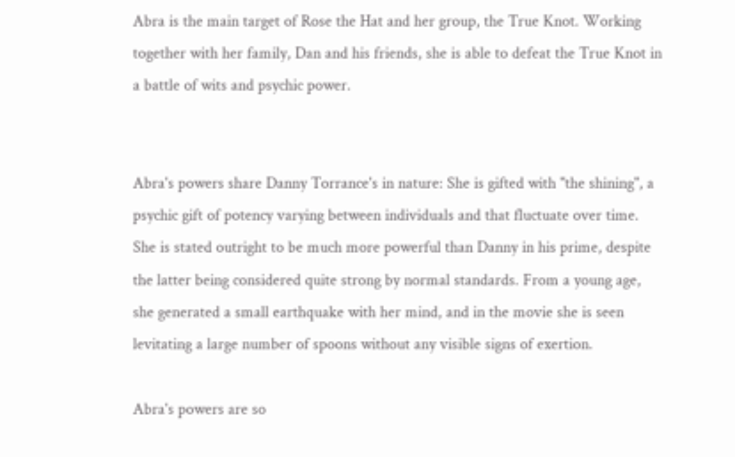Abra is the main target of Rose the Hat and her group, the True Knot. Working together with her family, Dan and his friends, she is able to defeat the True Knot in a battle of wits and psychic power.


Abra's powers share Danny Torrance's in nature: She is gifted with "the shining", a psychic gift of potency varying between individuals and that fluctuate over time. She is stated outright to be much more powerful than Danny in his prime, despite the latter being considered quite strong by normal standards. From a young age, she generated a small earthquake with her mind, and in the movie she is seen levitating a large number of spoons without any visible signs of exertion.

Abra's powers are so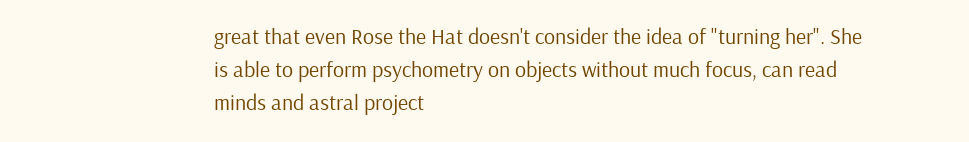great that even Rose the Hat doesn't consider the idea of "turning her". She is able to perform psychometry on objects without much focus, can read minds and astral project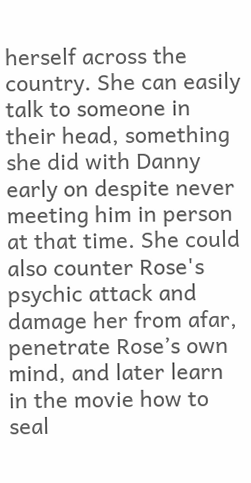herself across the country. She can easily talk to someone in their head, something she did with Danny early on despite never meeting him in person at that time. She could also counter Rose's psychic attack and damage her from afar, penetrate Rose’s own mind, and later learn in the movie how to seal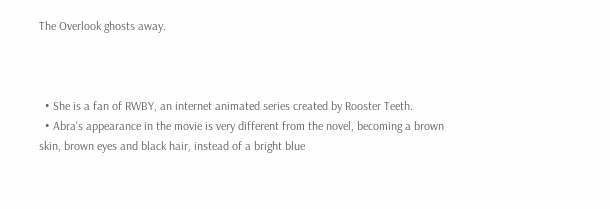The Overlook ghosts away.



  • She is a fan of RWBY, an internet animated series created by Rooster Teeth.
  • Abra's appearance in the movie is very different from the novel, becoming a brown skin, brown eyes and black hair, instead of a bright blue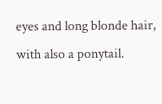eyes and long blonde hair, with also a ponytail.